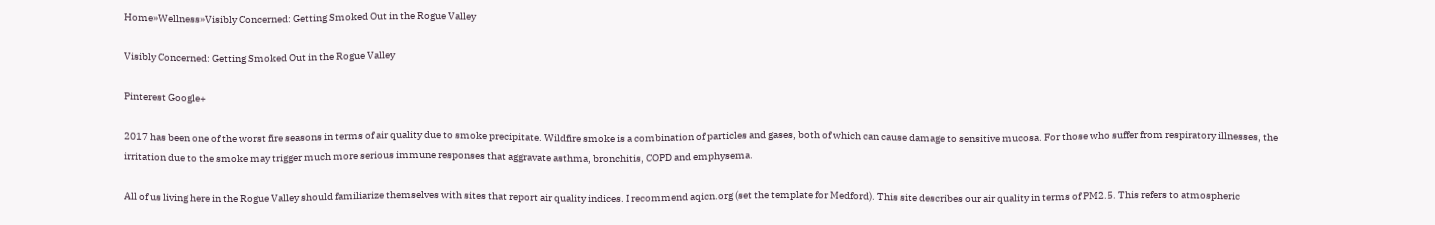Home»Wellness»Visibly Concerned: Getting Smoked Out in the Rogue Valley

Visibly Concerned: Getting Smoked Out in the Rogue Valley

Pinterest Google+

2017 has been one of the worst fire seasons in terms of air quality due to smoke precipitate. Wildfire smoke is a combination of particles and gases, both of which can cause damage to sensitive mucosa. For those who suffer from respiratory illnesses, the irritation due to the smoke may trigger much more serious immune responses that aggravate asthma, bronchitis, COPD and emphysema.

All of us living here in the Rogue Valley should familiarize themselves with sites that report air quality indices. I recommend aqicn.org (set the template for Medford). This site describes our air quality in terms of PM2.5. This refers to atmospheric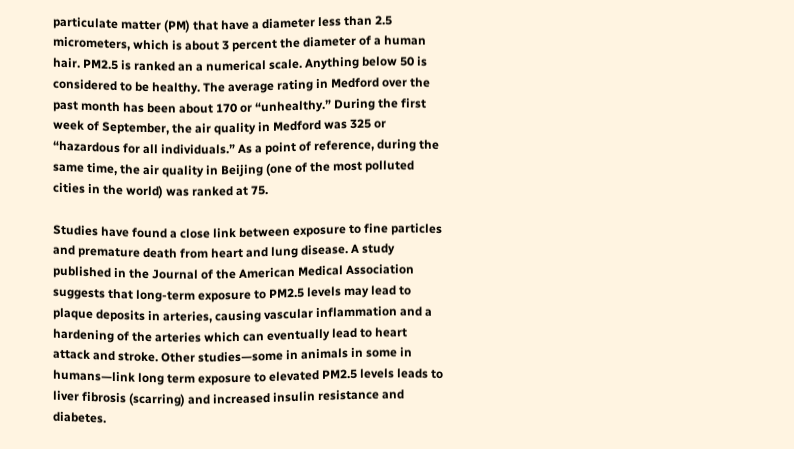particulate matter (PM) that have a diameter less than 2.5 micrometers, which is about 3 percent the diameter of a human hair. PM2.5 is ranked an a numerical scale. Anything below 50 is considered to be healthy. The average rating in Medford over the past month has been about 170 or “unhealthy.” During the first week of September, the air quality in Medford was 325 or “hazardous for all individuals.” As a point of reference, during the same time, the air quality in Beijing (one of the most polluted cities in the world) was ranked at 75.

Studies have found a close link between exposure to fine particles and premature death from heart and lung disease. A study published in the Journal of the American Medical Association suggests that long-term exposure to PM2.5 levels may lead to plaque deposits in arteries, causing vascular inflammation and a hardening of the arteries which can eventually lead to heart attack and stroke. Other studies—some in animals in some in humans—link long term exposure to elevated PM2.5 levels leads to liver fibrosis (scarring) and increased insulin resistance and diabetes.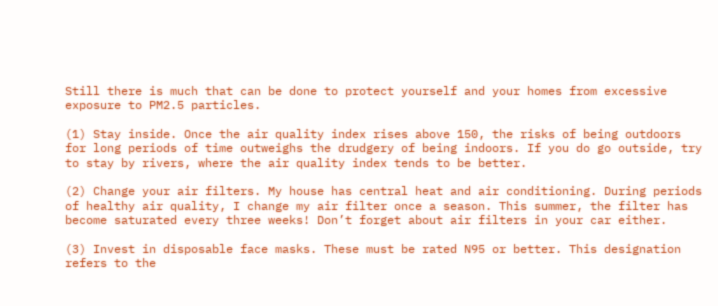Still there is much that can be done to protect yourself and your homes from excessive exposure to PM2.5 particles.

(1) Stay inside. Once the air quality index rises above 150, the risks of being outdoors for long periods of time outweighs the drudgery of being indoors. If you do go outside, try to stay by rivers, where the air quality index tends to be better.

(2) Change your air filters. My house has central heat and air conditioning. During periods of healthy air quality, I change my air filter once a season. This summer, the filter has become saturated every three weeks! Don’t forget about air filters in your car either.

(3) Invest in disposable face masks. These must be rated N95 or better. This designation refers to the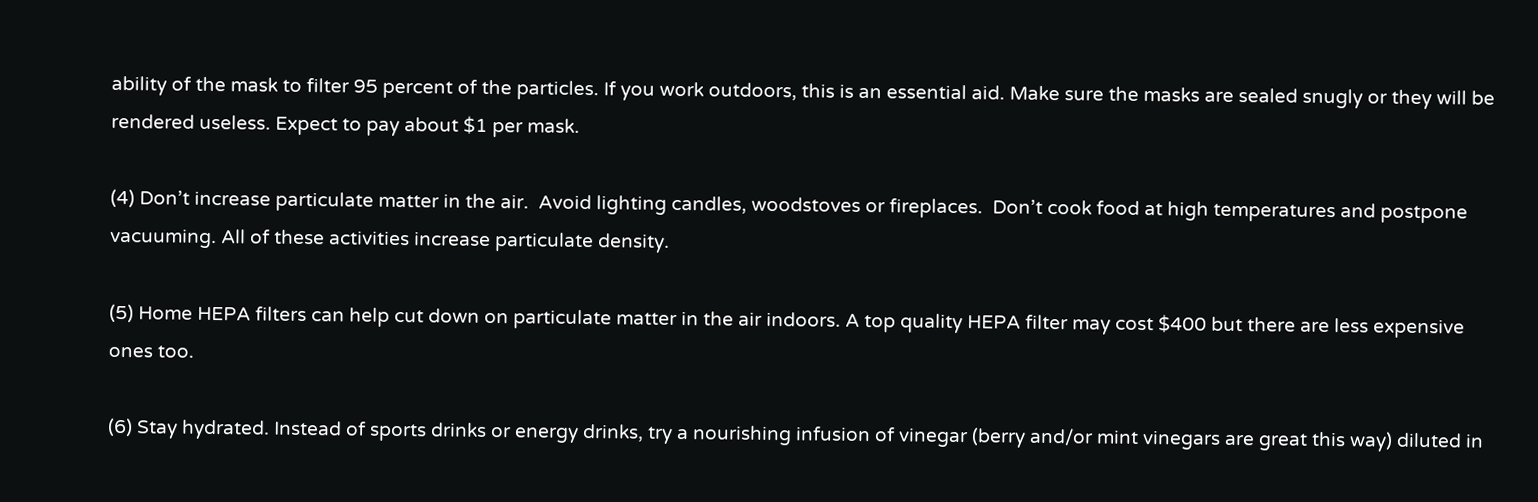ability of the mask to filter 95 percent of the particles. If you work outdoors, this is an essential aid. Make sure the masks are sealed snugly or they will be rendered useless. Expect to pay about $1 per mask.

(4) Don’t increase particulate matter in the air.  Avoid lighting candles, woodstoves or fireplaces.  Don’t cook food at high temperatures and postpone vacuuming. All of these activities increase particulate density.

(5) Home HEPA filters can help cut down on particulate matter in the air indoors. A top quality HEPA filter may cost $400 but there are less expensive ones too.

(6) Stay hydrated. Instead of sports drinks or energy drinks, try a nourishing infusion of vinegar (berry and/or mint vinegars are great this way) diluted in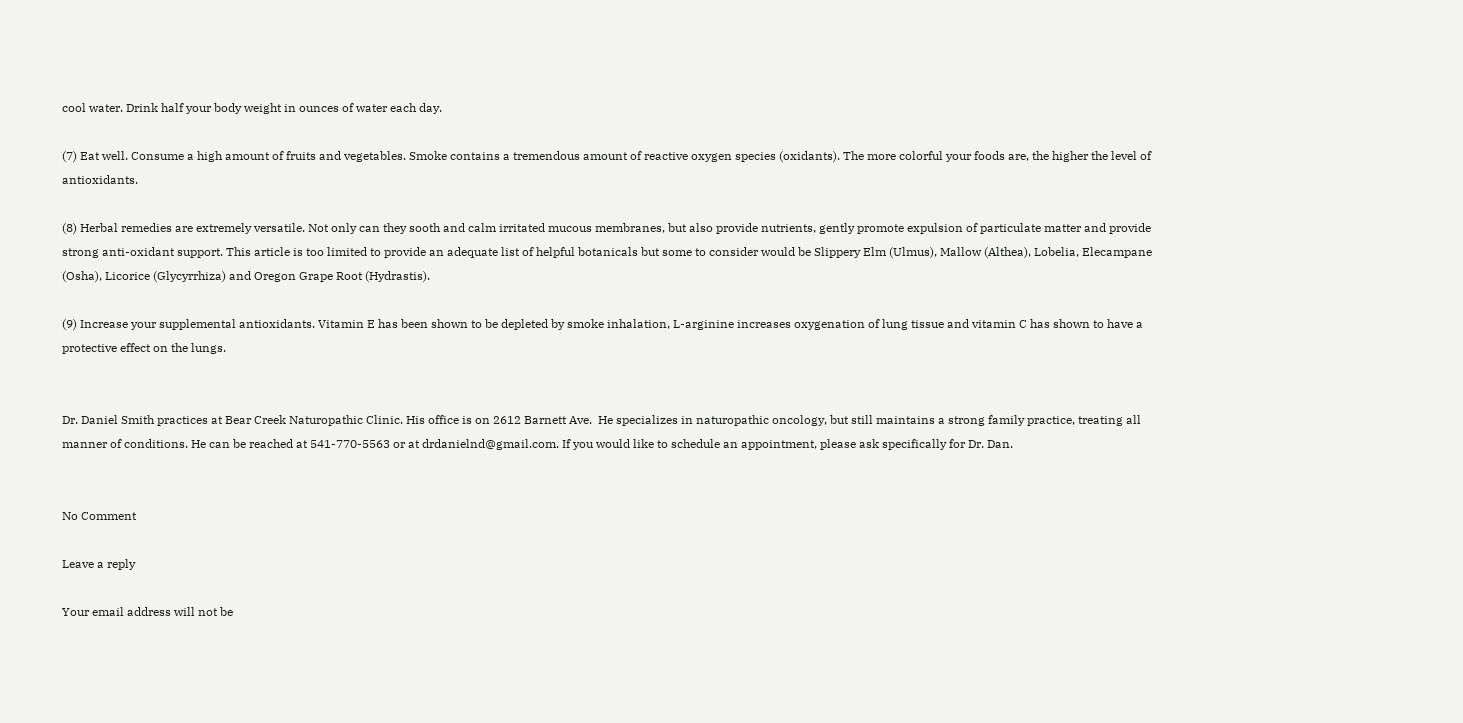cool water. Drink half your body weight in ounces of water each day.

(7) Eat well. Consume a high amount of fruits and vegetables. Smoke contains a tremendous amount of reactive oxygen species (oxidants). The more colorful your foods are, the higher the level of antioxidants.

(8) Herbal remedies are extremely versatile. Not only can they sooth and calm irritated mucous membranes, but also provide nutrients, gently promote expulsion of particulate matter and provide strong anti-oxidant support. This article is too limited to provide an adequate list of helpful botanicals but some to consider would be Slippery Elm (Ulmus), Mallow (Althea), Lobelia, Elecampane (Osha), Licorice (Glycyrrhiza) and Oregon Grape Root (Hydrastis).

(9) Increase your supplemental antioxidants. Vitamin E has been shown to be depleted by smoke inhalation, L-arginine increases oxygenation of lung tissue and vitamin C has shown to have a protective effect on the lungs.


Dr. Daniel Smith practices at Bear Creek Naturopathic Clinic. His office is on 2612 Barnett Ave.  He specializes in naturopathic oncology, but still maintains a strong family practice, treating all manner of conditions. He can be reached at 541-770-5563 or at drdanielnd@gmail.com. If you would like to schedule an appointment, please ask specifically for Dr. Dan.


No Comment

Leave a reply

Your email address will not be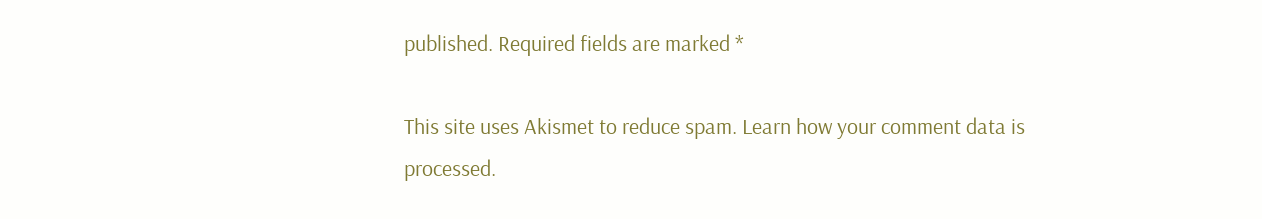published. Required fields are marked *

This site uses Akismet to reduce spam. Learn how your comment data is processed.